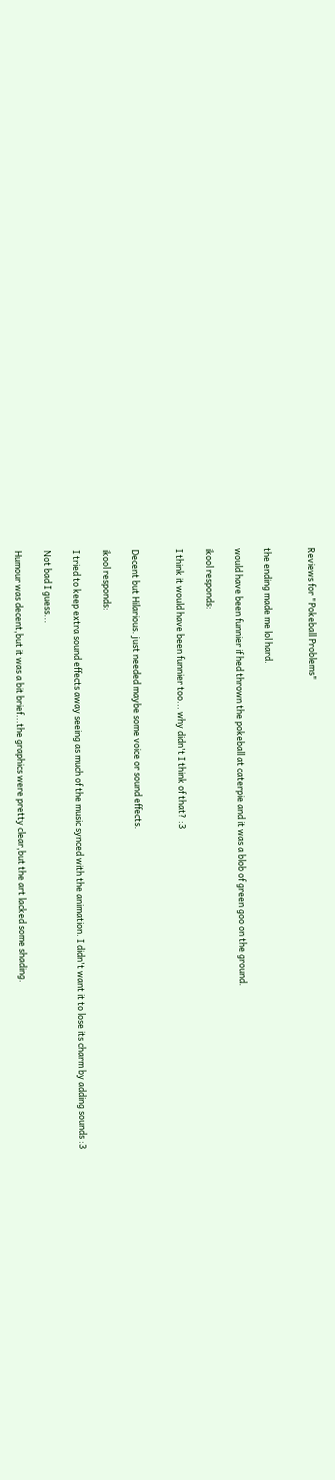Reviews for "Pokeball Problems"


the ending made me lol hard.

would have been funnier if hed thrown the pokeball at caterpie and it was a blob of green goo on the ground.

ikool responds:

I think it would have been funnier too... why didn't I think of that? :3


Decent but Hilarious. just needed maybe some voice or sound effects.

ikool responds:

I tried to keep extra sound effects away seeing as much of the music synced with the animation. I didn't want it to lose its charm by adding sounds :3

Not bad I guess...

Humour was decent,but it was a bit brief...the graphics were pretty clear,but the art lacked some shading.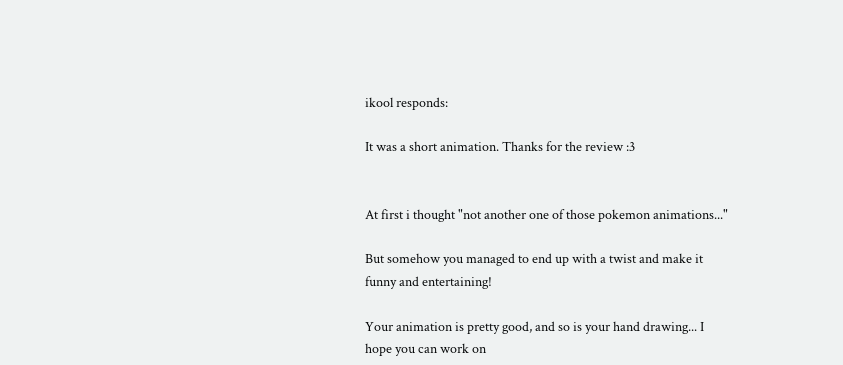ikool responds:

It was a short animation. Thanks for the review :3


At first i thought "not another one of those pokemon animations..."

But somehow you managed to end up with a twist and make it funny and entertaining!

Your animation is pretty good, and so is your hand drawing... I hope you can work on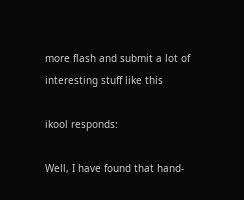more flash and submit a lot of interesting stuff like this

ikool responds:

Well, I have found that hand-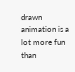drawn animation is a lot more fun than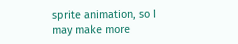sprite animation, so I may make more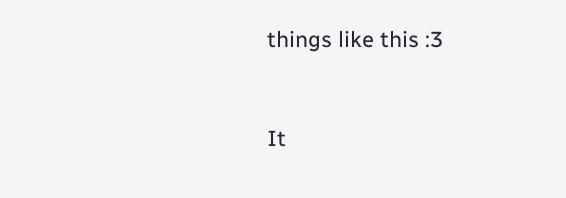things like this :3


It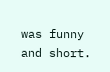was funny and short.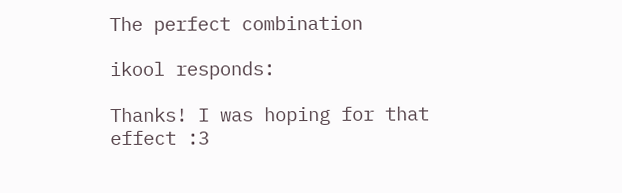The perfect combination

ikool responds:

Thanks! I was hoping for that effect :3